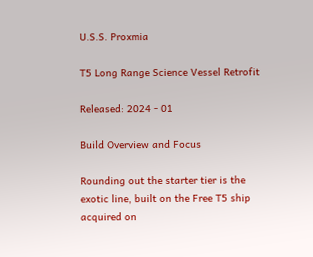U.S.S. Proxmia

T5 Long Range Science Vessel Retrofit

Released: 2024 - 01

Build Overview and Focus

Rounding out the starter tier is the exotic line, built on the Free T5 ship acquired on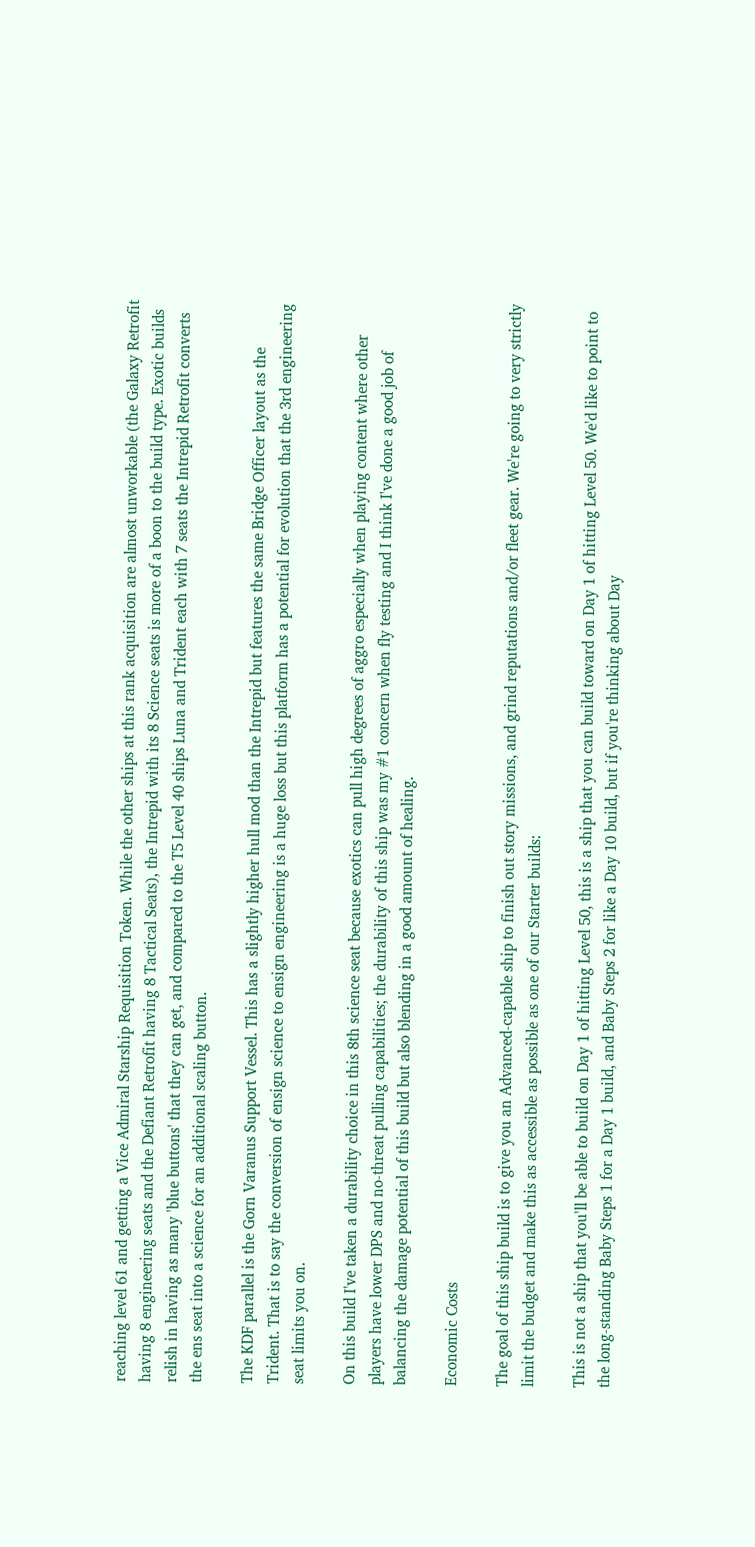reaching level 61 and getting a Vice Admiral Starship Requisition Token. While the other ships at this rank acquisition are almost unworkable (the Galaxy Retrofit having 8 engineering seats and the Defiant Retrofit having 8 Tactical Seats), the Intrepid with its 8 Science seats is more of a boon to the build type. Exotic builds relish in having as many 'blue buttons' that they can get, and compared to the T5 Level 40 ships Luna and Trident each with 7 seats the Intrepid Retrofit converts the ens seat into a science for an additional scaling button.

The KDF parallel is the Gorn Varanus Support Vessel. This has a slightly higher hull mod than the Intrepid but features the same Bridge Officer layout as the Trident. That is to say the conversion of ensign science to ensign engineering is a huge loss but this platform has a potential for evolution that the 3rd engineering seat limits you on.

On this build I've taken a durability choice in this 8th science seat because exotics can pull high degrees of aggro especially when playing content where other players have lower DPS and no-threat pulling capabilities; the durability of this ship was my #1 concern when fly testing and I think I've done a good job of balancing the damage potential of this build but also blending in a good amount of healing.

Economic Costs

The goal of this ship build is to give you an Advanced-capable ship to finish out story missions, and grind reputations and/or fleet gear. We're going to very strictly limit the budget and make this as accessible as possible as one of our Starter builds:

This is not a ship that you'll be able to build on Day 1 of hitting Level 50, this is a ship that you can build toward on Day 1 of hitting Level 50. We'd like to point to the long-standing Baby Steps 1 for a Day 1 build, and Baby Steps 2 for like a Day 10 build, but if you're thinking about Day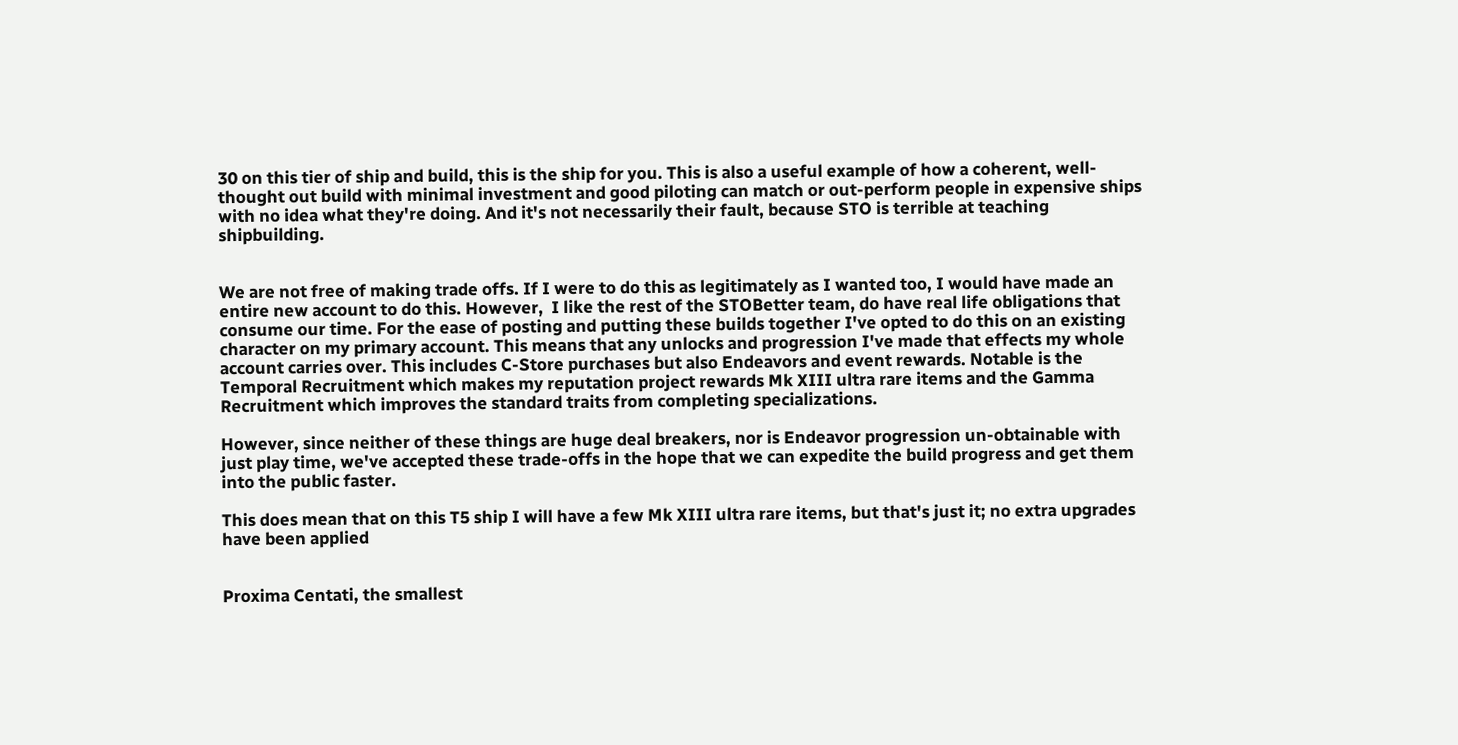30 on this tier of ship and build, this is the ship for you. This is also a useful example of how a coherent, well-thought out build with minimal investment and good piloting can match or out-perform people in expensive ships with no idea what they're doing. And it's not necessarily their fault, because STO is terrible at teaching shipbuilding.


We are not free of making trade offs. If I were to do this as legitimately as I wanted too, I would have made an entire new account to do this. However,  I like the rest of the STOBetter team, do have real life obligations that consume our time. For the ease of posting and putting these builds together I've opted to do this on an existing character on my primary account. This means that any unlocks and progression I've made that effects my whole account carries over. This includes C-Store purchases but also Endeavors and event rewards. Notable is the Temporal Recruitment which makes my reputation project rewards Mk XIII ultra rare items and the Gamma Recruitment which improves the standard traits from completing specializations.

However, since neither of these things are huge deal breakers, nor is Endeavor progression un-obtainable with just play time, we've accepted these trade-offs in the hope that we can expedite the build progress and get them into the public faster.

This does mean that on this T5 ship I will have a few Mk XIII ultra rare items, but that's just it; no extra upgrades have been applied


Proxima Centati, the smallest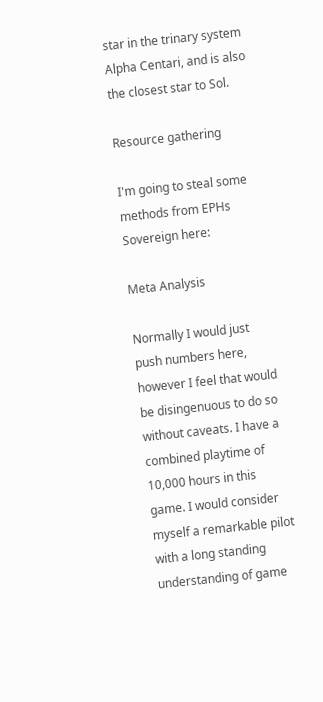star in the trinary system Alpha Centari, and is also the closest star to Sol.

Resource gathering

I'm going to steal some methods from EPHs Sovereign here:

Meta Analysis

Normally I would just push numbers here, however I feel that would be disingenuous to do so without caveats. I have a combined playtime of 10,000 hours in this game. I would consider myself a remarkable pilot with a long standing understanding of game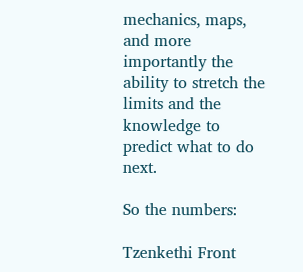mechanics, maps, and more importantly the ability to stretch the limits and the knowledge to predict what to do next.

So the numbers:

Tzenkethi Front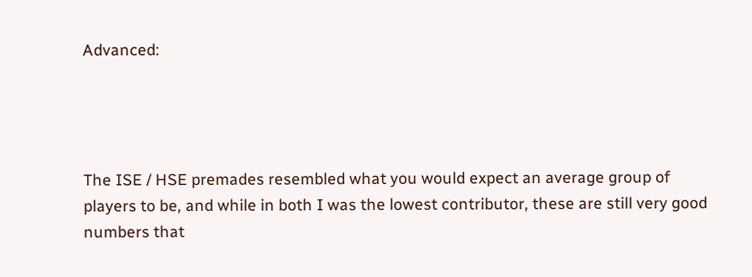Advanced:




The ISE / HSE premades resembled what you would expect an average group of players to be, and while in both I was the lowest contributor, these are still very good numbers that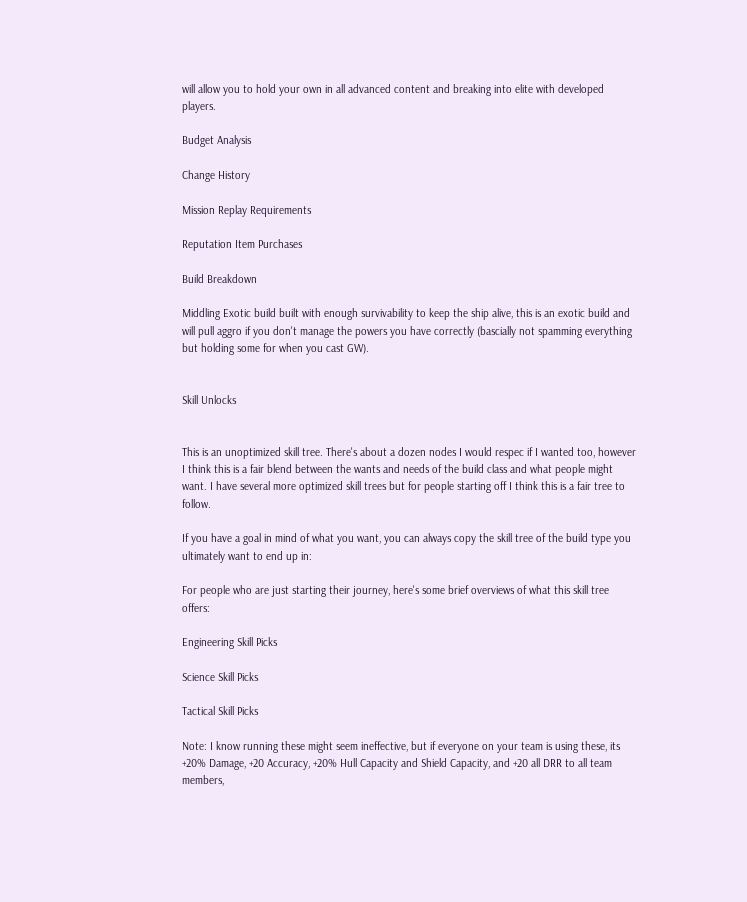will allow you to hold your own in all advanced content and breaking into elite with developed players.

Budget Analysis

Change History

Mission Replay Requirements

Reputation Item Purchases

Build Breakdown

Middling Exotic build built with enough survivability to keep the ship alive, this is an exotic build and will pull aggro if you don't manage the powers you have correctly (bascially not spamming everything but holding some for when you cast GW).


Skill Unlocks


This is an unoptimized skill tree. There's about a dozen nodes I would respec if I wanted too, however I think this is a fair blend between the wants and needs of the build class and what people might want. I have several more optimized skill trees but for people starting off I think this is a fair tree to follow.

If you have a goal in mind of what you want, you can always copy the skill tree of the build type you ultimately want to end up in:

For people who are just starting their journey, here's some brief overviews of what this skill tree offers:

Engineering Skill Picks

Science Skill Picks

Tactical Skill Picks

Note: I know running these might seem ineffective, but if everyone on your team is using these, its +20% Damage, +20 Accuracy, +20% Hull Capacity and Shield Capacity, and +20 all DRR to all team members,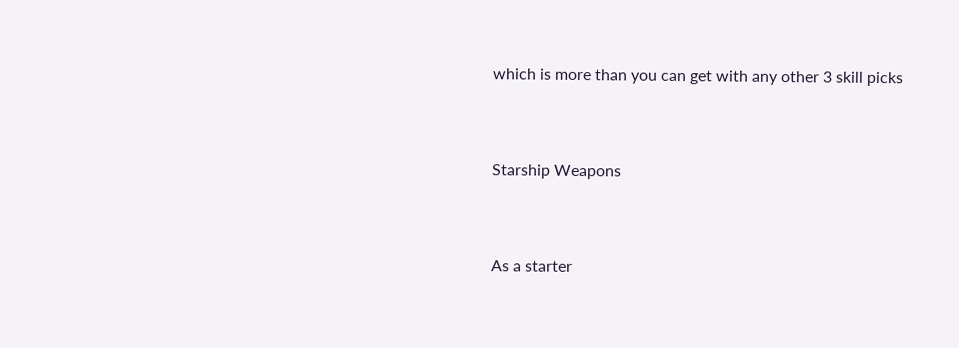which is more than you can get with any other 3 skill picks


Starship Weapons


As a starter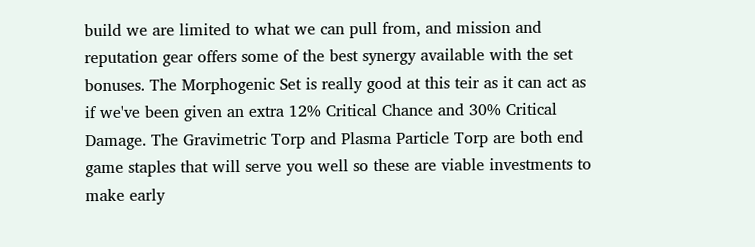build we are limited to what we can pull from, and mission and reputation gear offers some of the best synergy available with the set bonuses. The Morphogenic Set is really good at this teir as it can act as if we've been given an extra 12% Critical Chance and 30% Critical Damage. The Gravimetric Torp and Plasma Particle Torp are both end game staples that will serve you well so these are viable investments to make early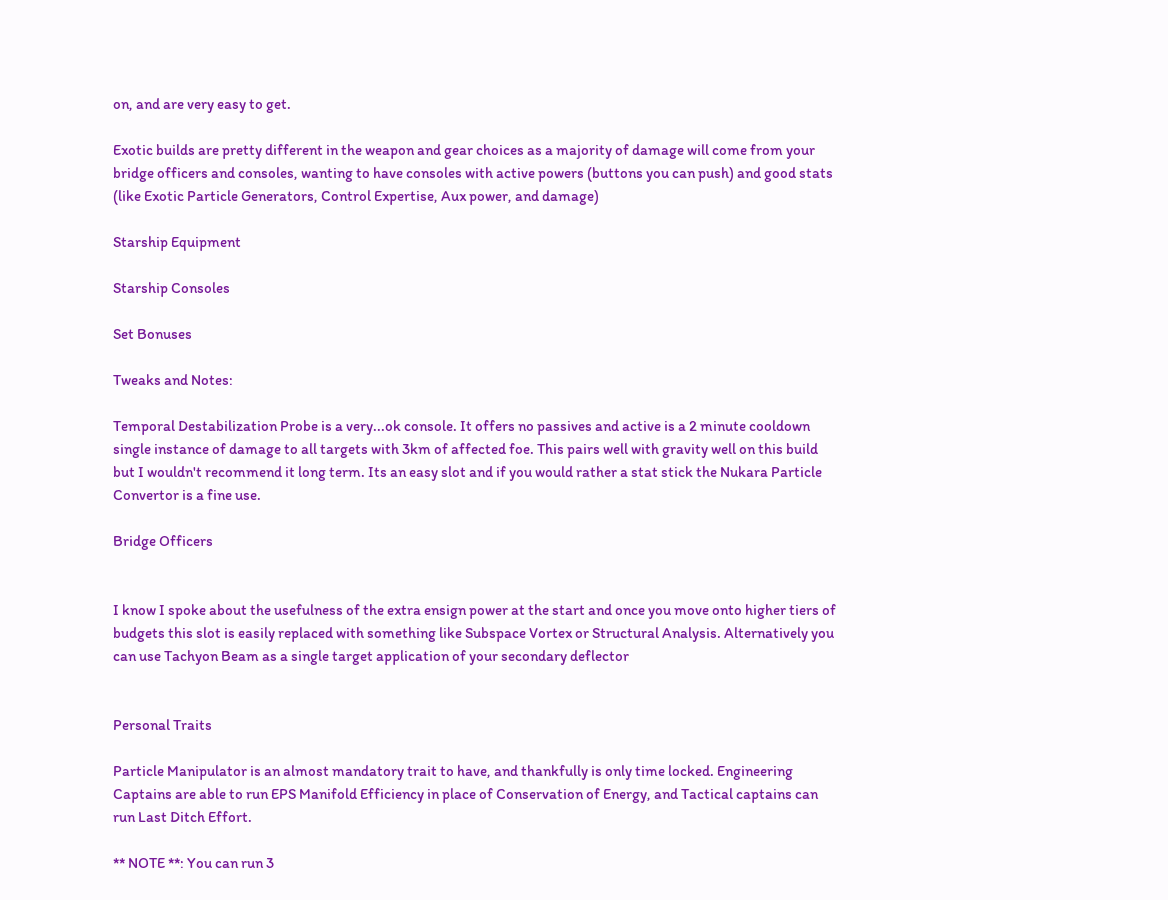on, and are very easy to get.

Exotic builds are pretty different in the weapon and gear choices as a majority of damage will come from your bridge officers and consoles, wanting to have consoles with active powers (buttons you can push) and good stats (like Exotic Particle Generators, Control Expertise, Aux power, and damage)

Starship Equipment

Starship Consoles

Set Bonuses

Tweaks and Notes:

Temporal Destabilization Probe is a very...ok console. It offers no passives and active is a 2 minute cooldown single instance of damage to all targets with 3km of affected foe. This pairs well with gravity well on this build but I wouldn't recommend it long term. Its an easy slot and if you would rather a stat stick the Nukara Particle Convertor is a fine use.

Bridge Officers


I know I spoke about the usefulness of the extra ensign power at the start and once you move onto higher tiers of budgets this slot is easily replaced with something like Subspace Vortex or Structural Analysis. Alternatively you can use Tachyon Beam as a single target application of your secondary deflector


Personal Traits

Particle Manipulator is an almost mandatory trait to have, and thankfully is only time locked. Engineering Captains are able to run EPS Manifold Efficiency in place of Conservation of Energy, and Tactical captains can run Last Ditch Effort.

** NOTE **: You can run 3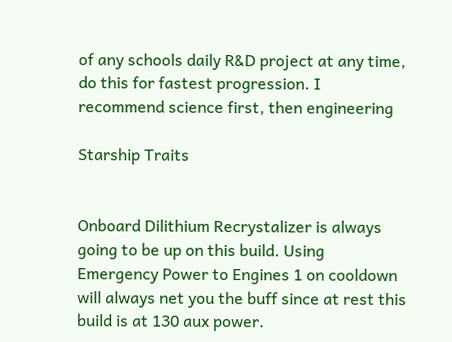of any schools daily R&D project at any time, do this for fastest progression. I recommend science first, then engineering

Starship Traits


Onboard Dilithium Recrystalizer is always going to be up on this build. Using Emergency Power to Engines 1 on cooldown will always net you the buff since at rest this build is at 130 aux power.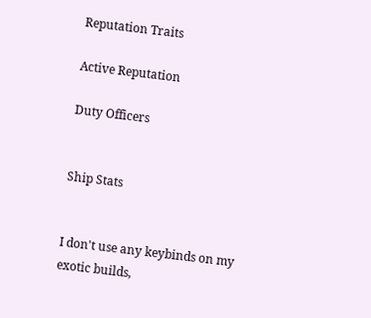Reputation Traits

Active Reputation

Duty Officers


Ship Stats


I don't use any keybinds on my exotic builds,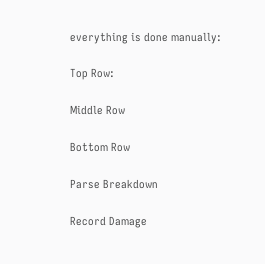everything is done manually:

Top Row:

Middle Row

Bottom Row

Parse Breakdown

Record Damage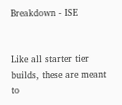Breakdown - ISE


Like all starter tier builds, these are meant to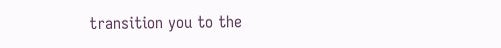transition you to the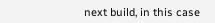next build, in this case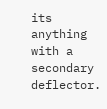its anything with a secondary deflector.